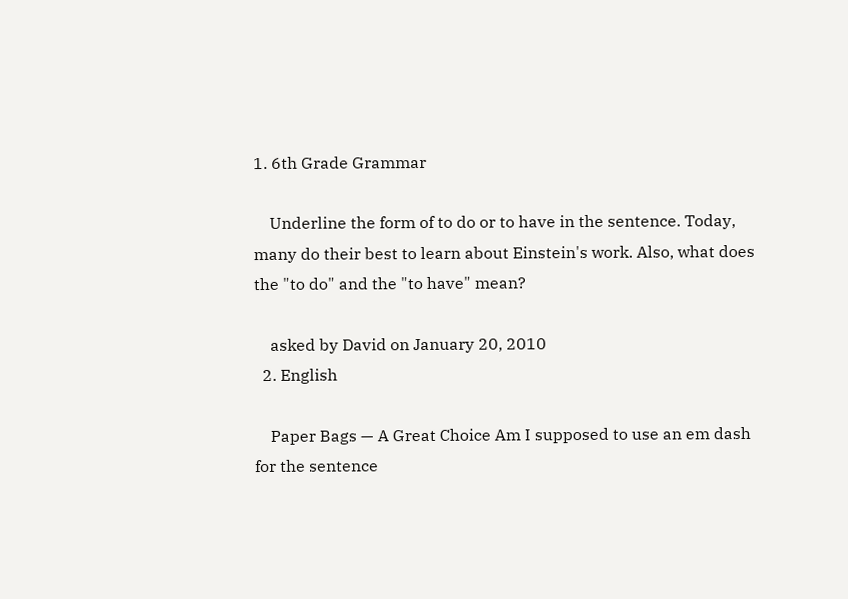1. 6th Grade Grammar

    Underline the form of to do or to have in the sentence. Today, many do their best to learn about Einstein's work. Also, what does the "to do" and the "to have" mean?

    asked by David on January 20, 2010
  2. English

    Paper Bags — A Great Choice Am I supposed to use an em dash for the sentence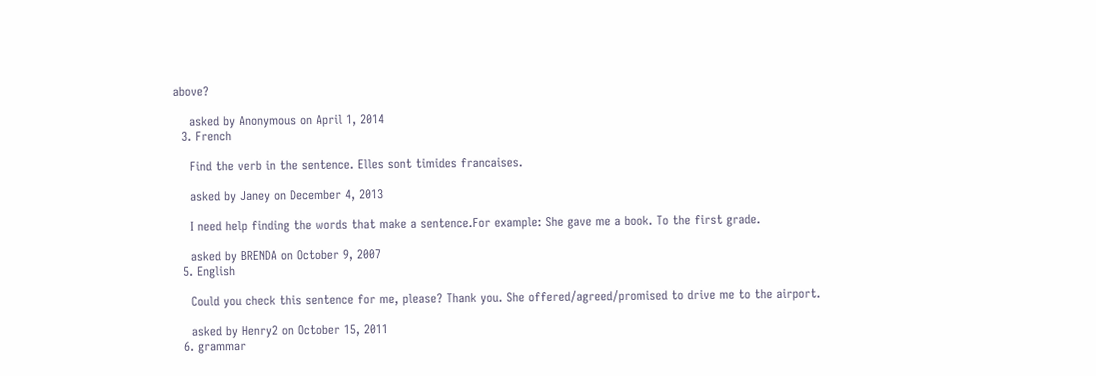above?

    asked by Anonymous on April 1, 2014
  3. French

    Find the verb in the sentence. Elles sont timides francaises.

    asked by Janey on December 4, 2013

    I need help finding the words that make a sentence.For example: She gave me a book. To the first grade.

    asked by BRENDA on October 9, 2007
  5. English

    Could you check this sentence for me, please? Thank you. She offered/agreed/promised to drive me to the airport.

    asked by Henry2 on October 15, 2011
  6. grammar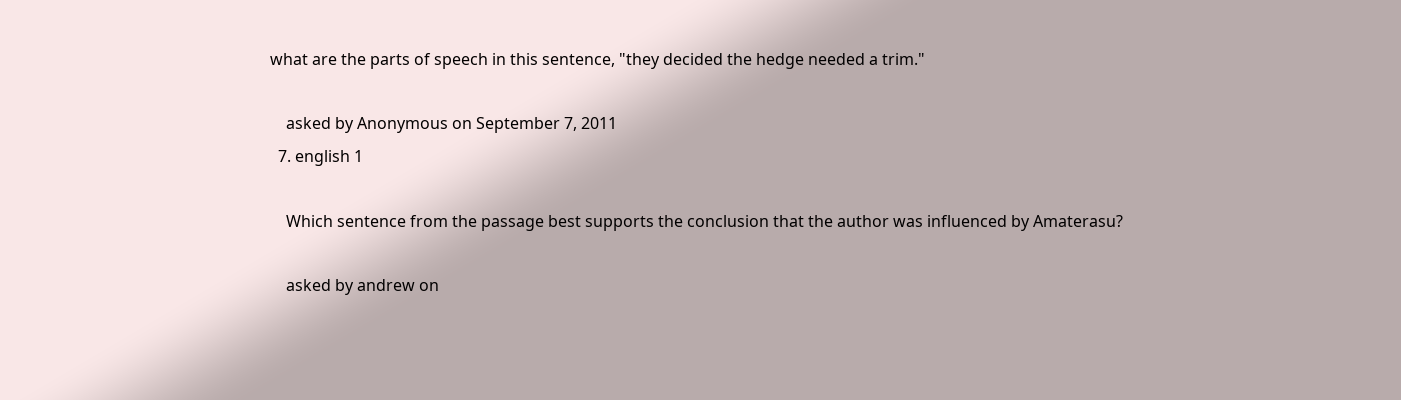what are the parts of speech in this sentence, "they decided the hedge needed a trim."

    asked by Anonymous on September 7, 2011
  7. english 1

    Which sentence from the passage best supports the conclusion that the author was influenced by Amaterasu?

    asked by andrew on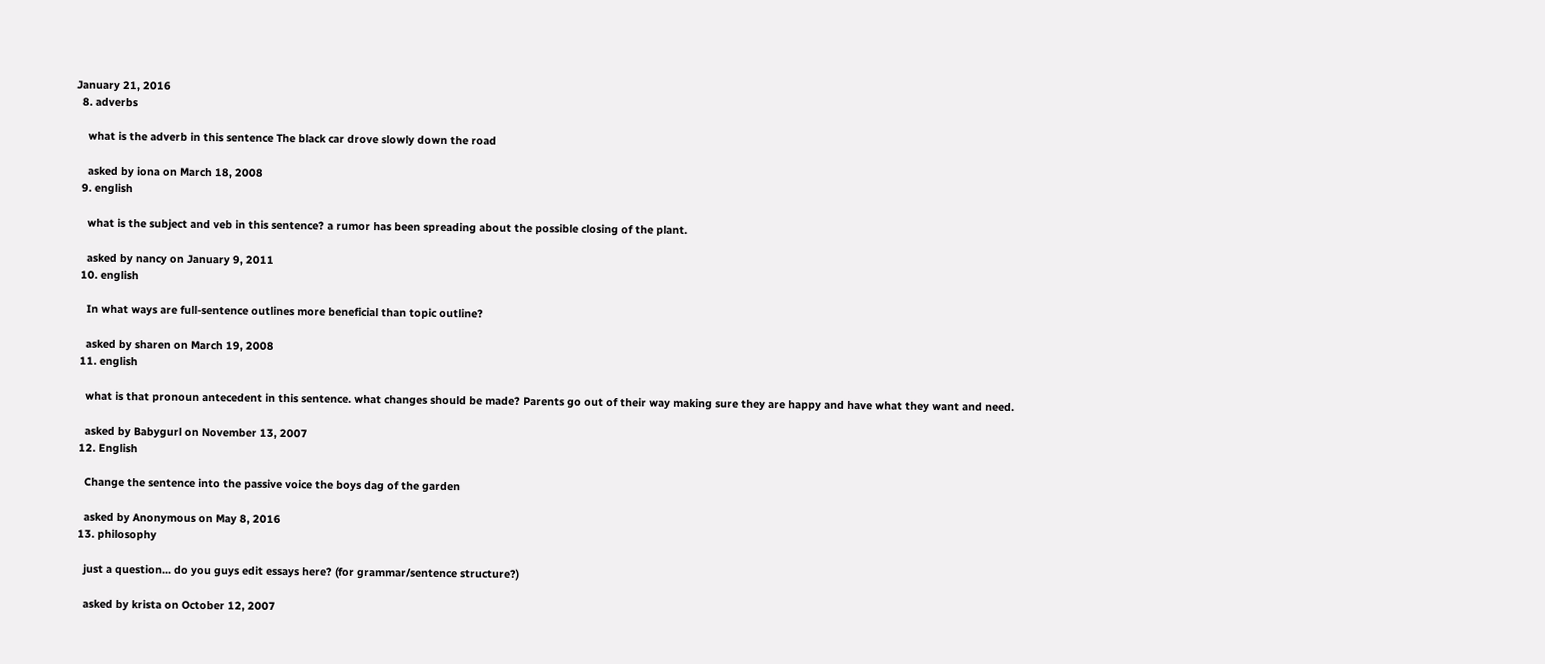January 21, 2016
  8. adverbs

    what is the adverb in this sentence The black car drove slowly down the road

    asked by iona on March 18, 2008
  9. english

    what is the subject and veb in this sentence? a rumor has been spreading about the possible closing of the plant.

    asked by nancy on January 9, 2011
  10. english

    In what ways are full-sentence outlines more beneficial than topic outline?

    asked by sharen on March 19, 2008
  11. english

    what is that pronoun antecedent in this sentence. what changes should be made? Parents go out of their way making sure they are happy and have what they want and need.

    asked by Babygurl on November 13, 2007
  12. English

    Change the sentence into the passive voice the boys dag of the garden

    asked by Anonymous on May 8, 2016
  13. philosophy

    just a question... do you guys edit essays here? (for grammar/sentence structure?)

    asked by krista on October 12, 2007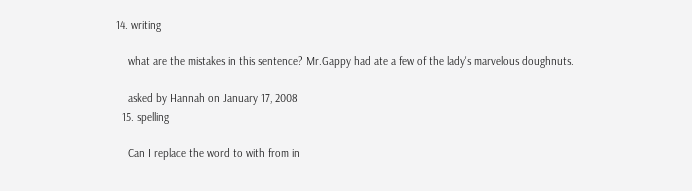14. writing

    what are the mistakes in this sentence? Mr.Gappy had ate a few of the lady's marvelous doughnuts.

    asked by Hannah on January 17, 2008
  15. spelling

    Can I replace the word to with from in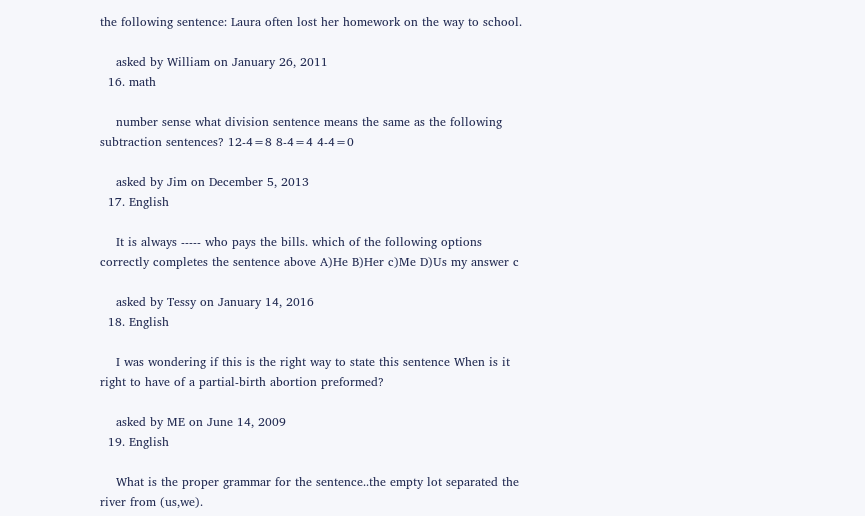the following sentence: Laura often lost her homework on the way to school.

    asked by William on January 26, 2011
  16. math

    number sense what division sentence means the same as the following subtraction sentences? 12-4=8 8-4=4 4-4=0

    asked by Jim on December 5, 2013
  17. English

    It is always ----- who pays the bills. which of the following options correctly completes the sentence above A)He B)Her c)Me D)Us my answer c

    asked by Tessy on January 14, 2016
  18. English

    I was wondering if this is the right way to state this sentence When is it right to have of a partial-birth abortion preformed?

    asked by ME on June 14, 2009
  19. English

    What is the proper grammar for the sentence..the empty lot separated the river from (us,we).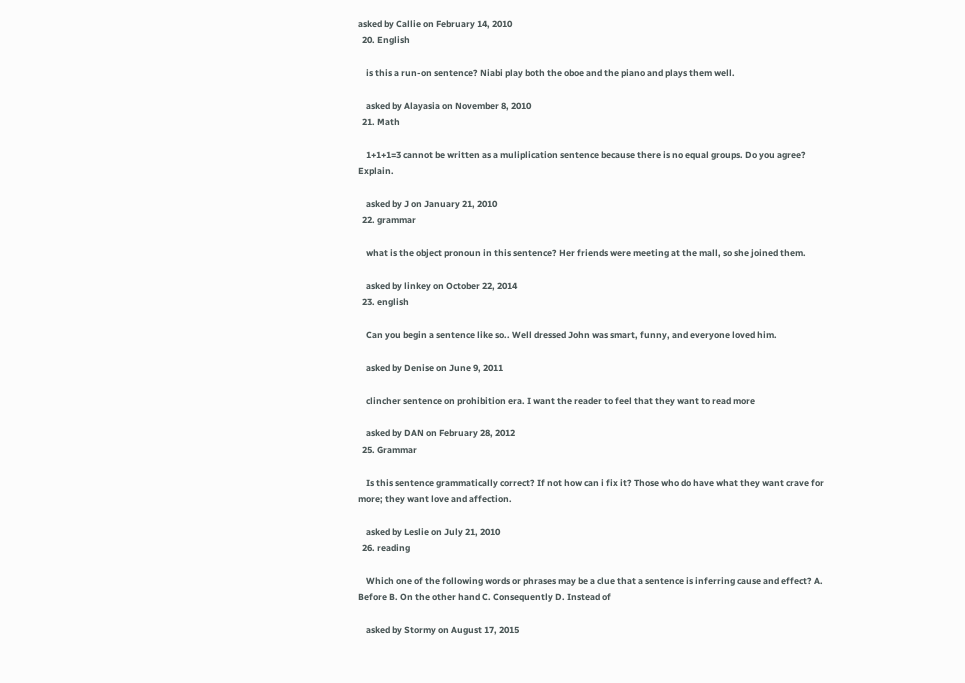asked by Callie on February 14, 2010
  20. English

    is this a run-on sentence? Niabi play both the oboe and the piano and plays them well.

    asked by Alayasia on November 8, 2010
  21. Math

    1+1+1=3 cannot be written as a muliplication sentence because there is no equal groups. Do you agree? Explain.

    asked by J on January 21, 2010
  22. grammar

    what is the object pronoun in this sentence? Her friends were meeting at the mall, so she joined them.

    asked by linkey on October 22, 2014
  23. english

    Can you begin a sentence like so.. Well dressed John was smart, funny, and everyone loved him.

    asked by Denise on June 9, 2011

    clincher sentence on prohibition era. I want the reader to feel that they want to read more

    asked by DAN on February 28, 2012
  25. Grammar

    Is this sentence grammatically correct? If not how can i fix it? Those who do have what they want crave for more; they want love and affection.

    asked by Leslie on July 21, 2010
  26. reading

    Which one of the following words or phrases may be a clue that a sentence is inferring cause and effect? A. Before B. On the other hand C. Consequently D. Instead of

    asked by Stormy on August 17, 2015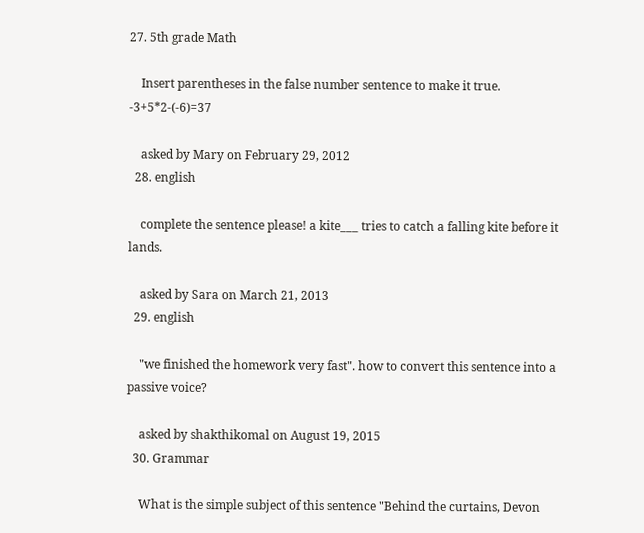27. 5th grade Math

    Insert parentheses in the false number sentence to make it true. -3+5*2-(-6)=37

    asked by Mary on February 29, 2012
  28. english

    complete the sentence please! a kite___ tries to catch a falling kite before it lands.

    asked by Sara on March 21, 2013
  29. english

    "we finished the homework very fast". how to convert this sentence into a passive voice?

    asked by shakthikomal on August 19, 2015
  30. Grammar

    What is the simple subject of this sentence "Behind the curtains, Devon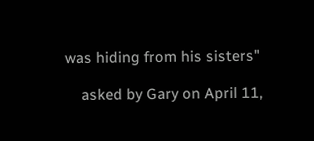was hiding from his sisters"

    asked by Gary on April 11,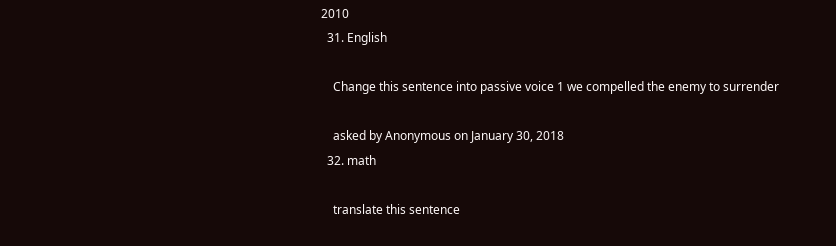2010
  31. English

    Change this sentence into passive voice 1 we compelled the enemy to surrender

    asked by Anonymous on January 30, 2018
  32. math

    translate this sentence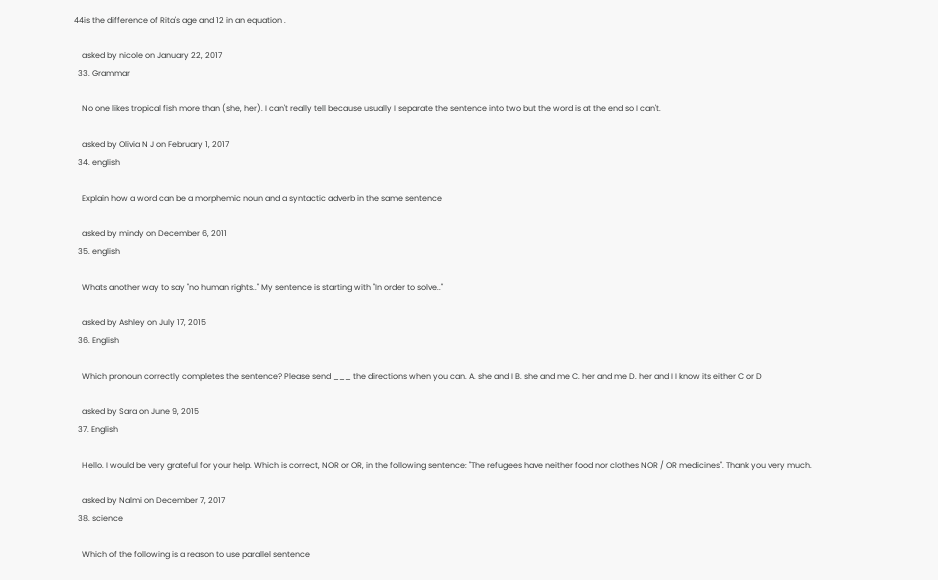44is the difference of Rita's age and 12 in an equation .

    asked by nicole on January 22, 2017
  33. Grammar

    No one likes tropical fish more than (she, her). I can't really tell because usually I separate the sentence into two but the word is at the end so I can't.

    asked by Olivia N J on February 1, 2017
  34. english

    Explain how a word can be a morphemic noun and a syntactic adverb in the same sentence

    asked by mindy on December 6, 2011
  35. english

    Whats another way to say "no human rights.." My sentence is starting with "In order to solve.."

    asked by Ashley on July 17, 2015
  36. English

    Which pronoun correctly completes the sentence? Please send ___ the directions when you can. A. she and I B. she and me C. her and me D. her and I I know its either C or D

    asked by Sara on June 9, 2015
  37. English

    Hello. I would be very grateful for your help. Which is correct, NOR or OR, in the following sentence: "The refugees have neither food nor clothes NOR / OR medicines". Thank you very much.

    asked by Nalmi on December 7, 2017
  38. science

    Which of the following is a reason to use parallel sentence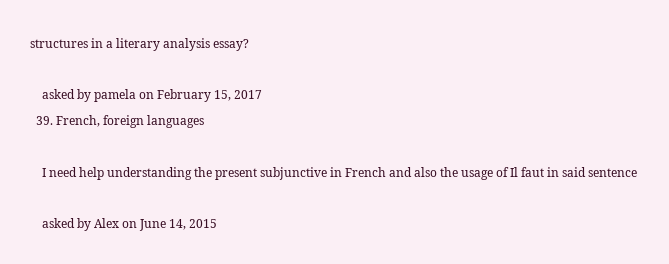structures in a literary analysis essay?

    asked by pamela on February 15, 2017
  39. French, foreign languages

    I need help understanding the present subjunctive in French and also the usage of Il faut in said sentence

    asked by Alex on June 14, 2015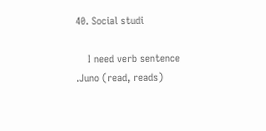40. Social studi

    I need verb sentence .Juno (read, reads)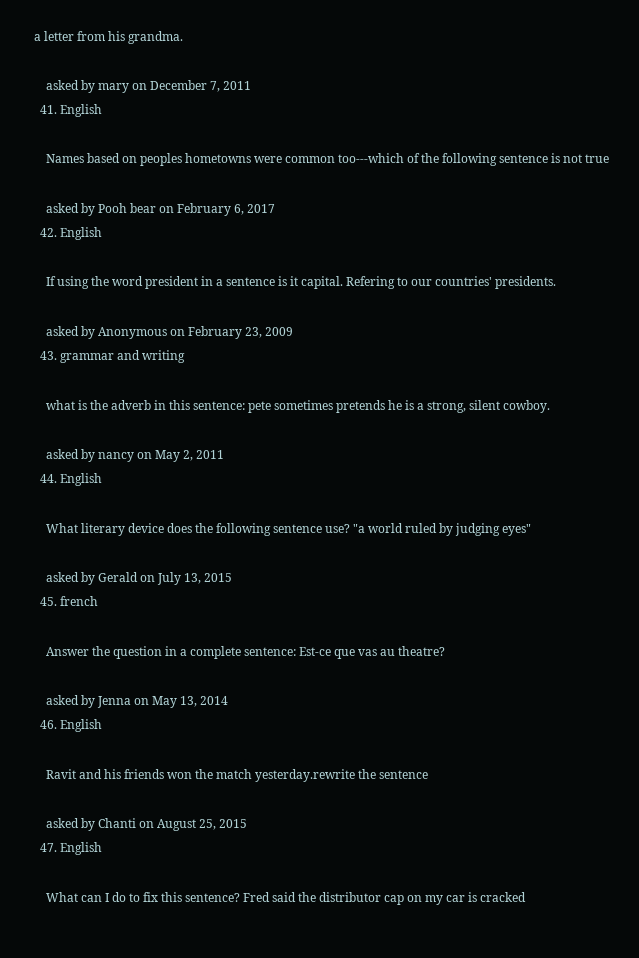a letter from his grandma.

    asked by mary on December 7, 2011
  41. English

    Names based on peoples hometowns were common too---which of the following sentence is not true

    asked by Pooh bear on February 6, 2017
  42. English

    If using the word president in a sentence is it capital. Refering to our countries' presidents.

    asked by Anonymous on February 23, 2009
  43. grammar and writing

    what is the adverb in this sentence: pete sometimes pretends he is a strong, silent cowboy.

    asked by nancy on May 2, 2011
  44. English

    What literary device does the following sentence use? "a world ruled by judging eyes"

    asked by Gerald on July 13, 2015
  45. french

    Answer the question in a complete sentence: Est-ce que vas au theatre?

    asked by Jenna on May 13, 2014
  46. English

    Ravit and his friends won the match yesterday.rewrite the sentence

    asked by Chanti on August 25, 2015
  47. English

    What can I do to fix this sentence? Fred said the distributor cap on my car is cracked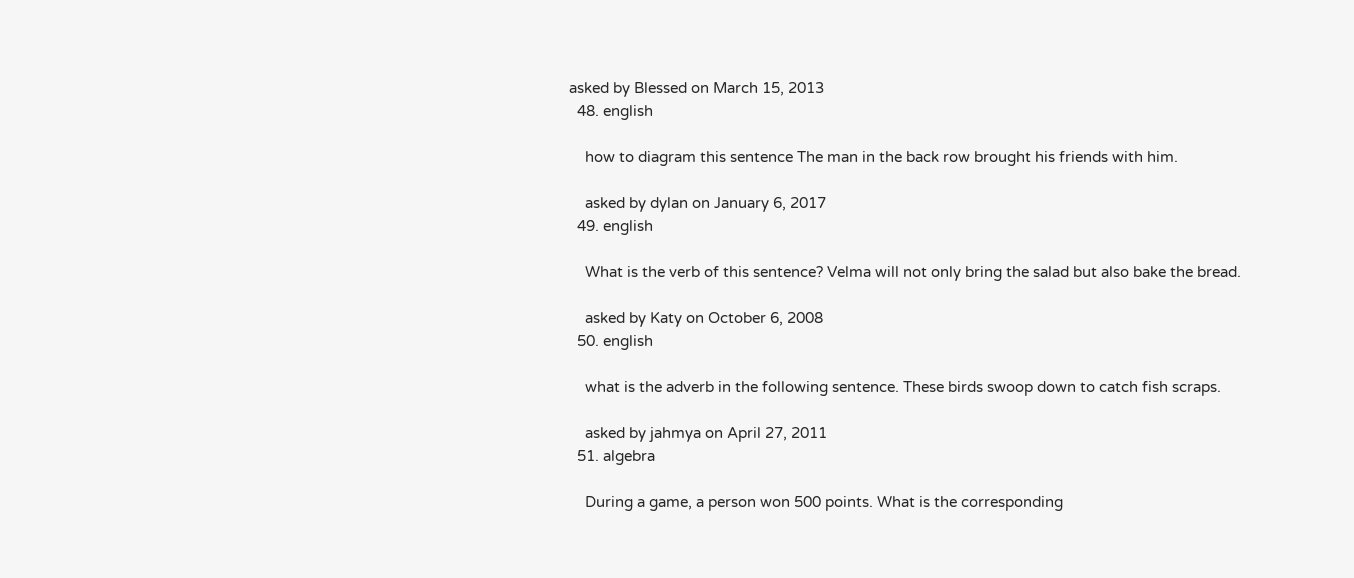asked by Blessed on March 15, 2013
  48. english

    how to diagram this sentence The man in the back row brought his friends with him.

    asked by dylan on January 6, 2017
  49. english

    What is the verb of this sentence? Velma will not only bring the salad but also bake the bread.

    asked by Katy on October 6, 2008
  50. english

    what is the adverb in the following sentence. These birds swoop down to catch fish scraps.

    asked by jahmya on April 27, 2011
  51. algebra

    During a game, a person won 500 points. What is the corresponding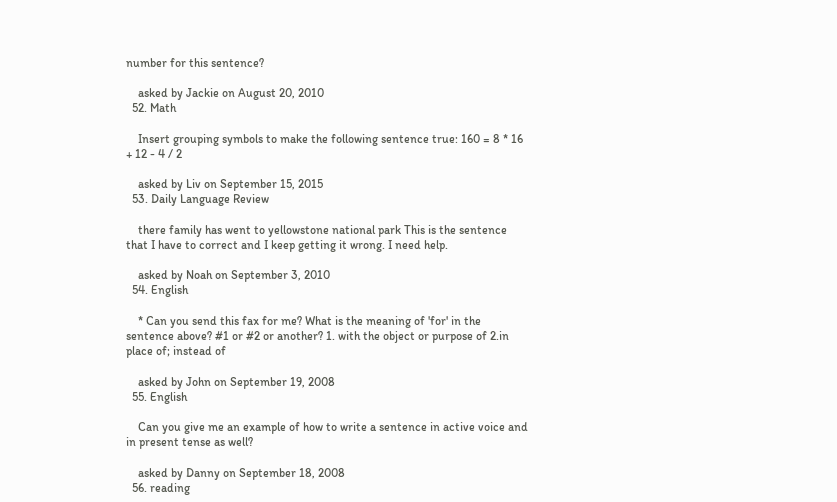number for this sentence?

    asked by Jackie on August 20, 2010
  52. Math

    Insert grouping symbols to make the following sentence true: 160 = 8 * 16 + 12 - 4 / 2

    asked by Liv on September 15, 2015
  53. Daily Language Review

    there family has went to yellowstone national park This is the sentence that I have to correct and I keep getting it wrong. I need help.

    asked by Noah on September 3, 2010
  54. English

    * Can you send this fax for me? What is the meaning of 'for' in the sentence above? #1 or #2 or another? 1. with the object or purpose of 2.in place of; instead of

    asked by John on September 19, 2008
  55. English

    Can you give me an example of how to write a sentence in active voice and in present tense as well?

    asked by Danny on September 18, 2008
  56. reading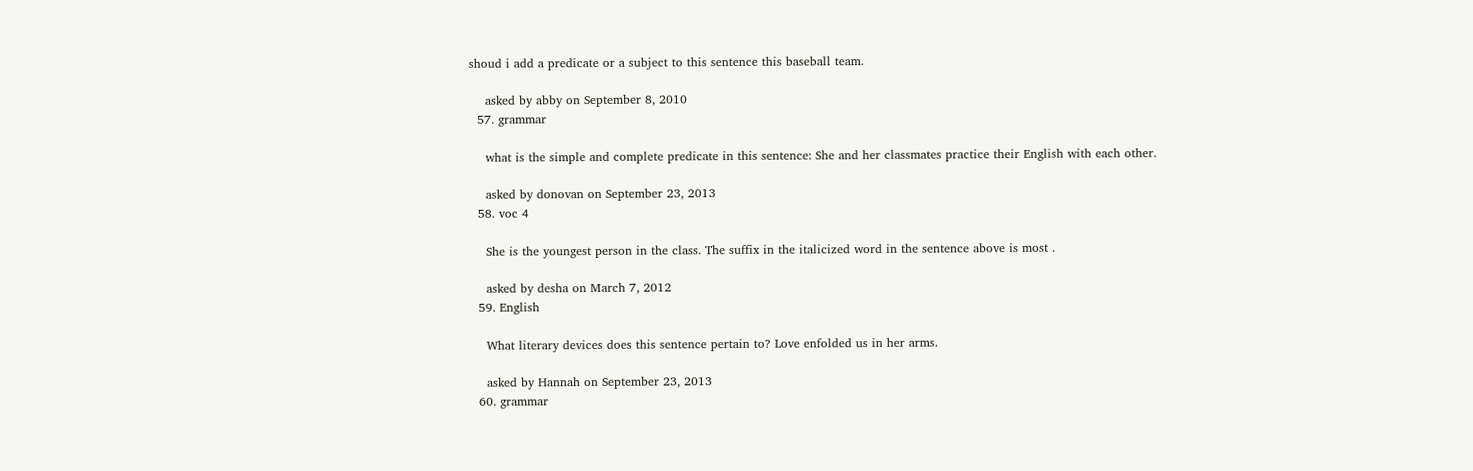shoud i add a predicate or a subject to this sentence this baseball team.

    asked by abby on September 8, 2010
  57. grammar

    what is the simple and complete predicate in this sentence: She and her classmates practice their English with each other.

    asked by donovan on September 23, 2013
  58. voc 4

    She is the youngest person in the class. The suffix in the italicized word in the sentence above is most .

    asked by desha on March 7, 2012
  59. English

    What literary devices does this sentence pertain to? Love enfolded us in her arms.

    asked by Hannah on September 23, 2013
  60. grammar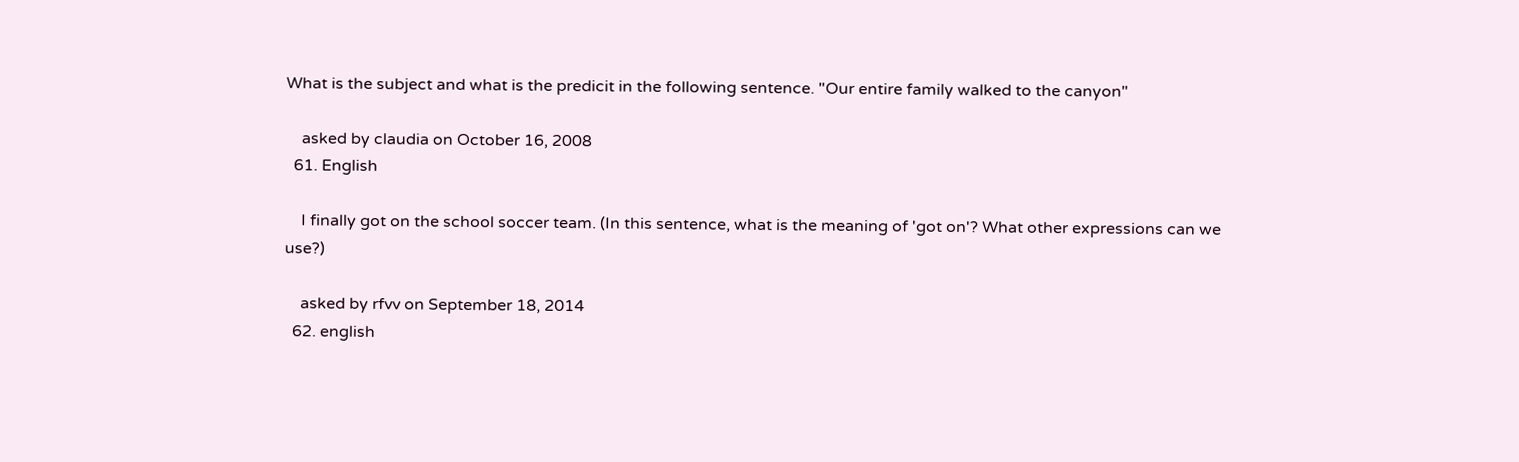What is the subject and what is the predicit in the following sentence. "Our entire family walked to the canyon"

    asked by claudia on October 16, 2008
  61. English

    I finally got on the school soccer team. (In this sentence, what is the meaning of 'got on'? What other expressions can we use?)

    asked by rfvv on September 18, 2014
  62. english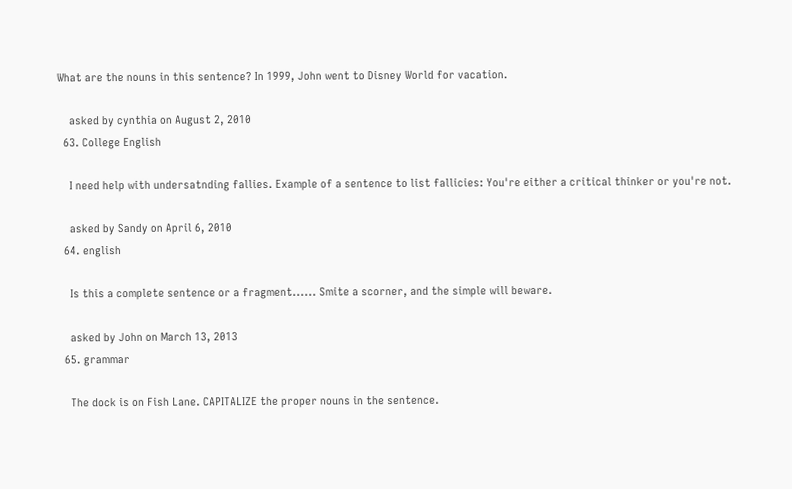What are the nouns in this sentence? In 1999, John went to Disney World for vacation.

    asked by cynthia on August 2, 2010
  63. College English

    I need help with undersatnding fallies. Example of a sentence to list fallicies: You're either a critical thinker or you're not.

    asked by Sandy on April 6, 2010
  64. english

    Is this a complete sentence or a fragment...... Smite a scorner, and the simple will beware.

    asked by John on March 13, 2013
  65. grammar

    The dock is on Fish Lane. CAPITALIZE the proper nouns in the sentence.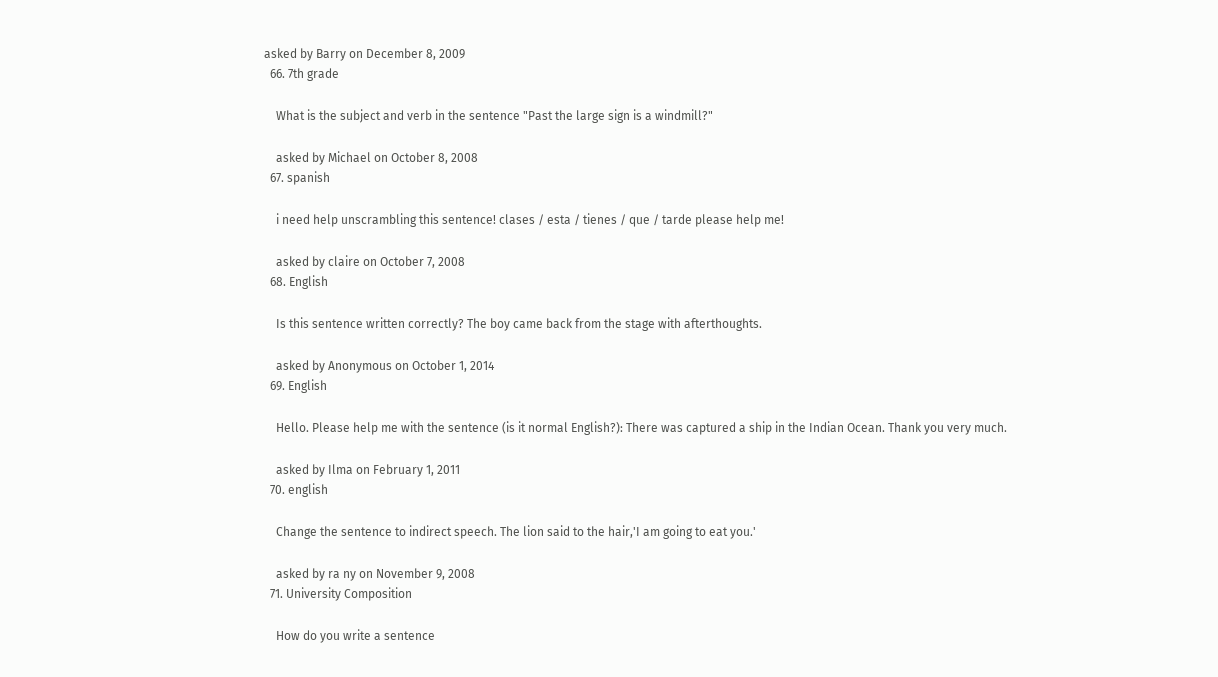asked by Barry on December 8, 2009
  66. 7th grade

    What is the subject and verb in the sentence "Past the large sign is a windmill?"

    asked by Michael on October 8, 2008
  67. spanish

    i need help unscrambling this sentence! clases / esta / tienes / que / tarde please help me!

    asked by claire on October 7, 2008
  68. English

    Is this sentence written correctly? The boy came back from the stage with afterthoughts.

    asked by Anonymous on October 1, 2014
  69. English

    Hello. Please help me with the sentence (is it normal English?): There was captured a ship in the Indian Ocean. Thank you very much.

    asked by Ilma on February 1, 2011
  70. english

    Change the sentence to indirect speech. The lion said to the hair,'I am going to eat you.'

    asked by ra ny on November 9, 2008
  71. University Composition

    How do you write a sentence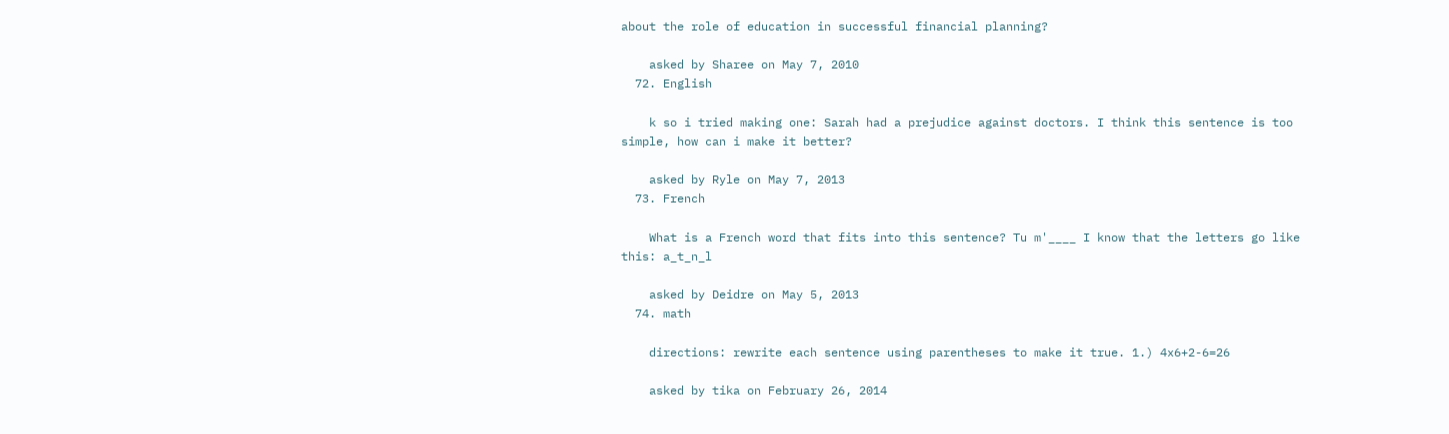about the role of education in successful financial planning?

    asked by Sharee on May 7, 2010
  72. English

    k so i tried making one: Sarah had a prejudice against doctors. I think this sentence is too simple, how can i make it better?

    asked by Ryle on May 7, 2013
  73. French

    What is a French word that fits into this sentence? Tu m'____ I know that the letters go like this: a_t_n_l

    asked by Deidre on May 5, 2013
  74. math

    directions: rewrite each sentence using parentheses to make it true. 1.) 4x6+2-6=26

    asked by tika on February 26, 2014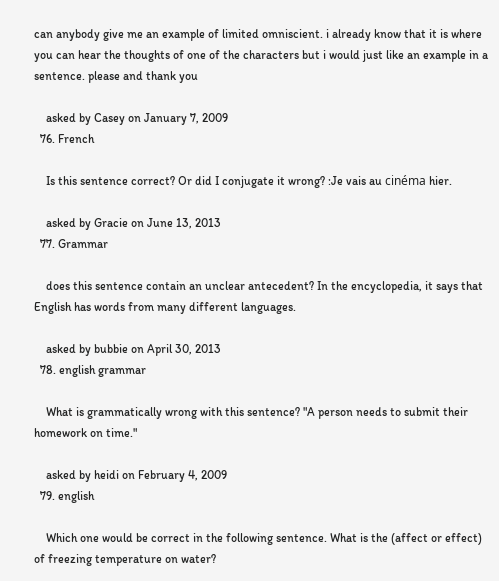can anybody give me an example of limited omniscient. i already know that it is where you can hear the thoughts of one of the characters but i would just like an example in a sentence. please and thank you

    asked by Casey on January 7, 2009
  76. French

    Is this sentence correct? Or did I conjugate it wrong? :Je vais au cinéma hier.

    asked by Gracie on June 13, 2013
  77. Grammar

    does this sentence contain an unclear antecedent? In the encyclopedia, it says that English has words from many different languages.

    asked by bubbie on April 30, 2013
  78. english grammar

    What is grammatically wrong with this sentence? "A person needs to submit their homework on time."

    asked by heidi on February 4, 2009
  79. english

    Which one would be correct in the following sentence. What is the (affect or effect) of freezing temperature on water?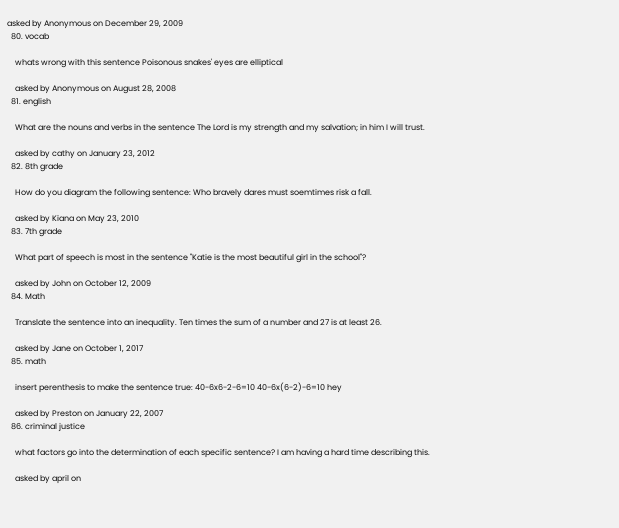asked by Anonymous on December 29, 2009
  80. vocab

    whats wrong with this sentence Poisonous snakes' eyes are elliptical

    asked by Anonymous on August 28, 2008
  81. english

    What are the nouns and verbs in the sentence The Lord is my strength and my salvation; in him I will trust.

    asked by cathy on January 23, 2012
  82. 8th grade

    How do you diagram the following sentence: Who bravely dares must soemtimes risk a fall.

    asked by Kiana on May 23, 2010
  83. 7th grade

    What part of speech is most in the sentence "Katie is the most beautiful girl in the school"?

    asked by John on October 12, 2009
  84. Math

    Translate the sentence into an inequality. Ten times the sum of a number and 27 is at least 26.

    asked by Jane on October 1, 2017
  85. math

    insert perenthesis to make the sentence true: 40-6x6-2-6=10 40-6x(6-2)-6=10 hey

    asked by Preston on January 22, 2007
  86. criminal justice

    what factors go into the determination of each specific sentence? I am having a hard time describing this.

    asked by april on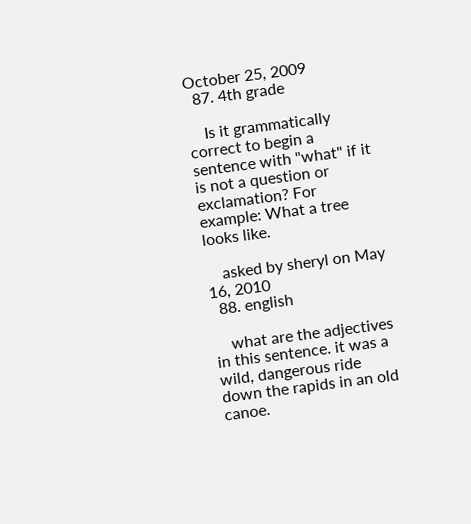October 25, 2009
  87. 4th grade

    Is it grammatically correct to begin a sentence with "what" if it is not a question or exclamation? For example: What a tree looks like.

    asked by sheryl on May 16, 2010
  88. english

    what are the adjectives in this sentence. it was a wild, dangerous ride down the rapids in an old canoe.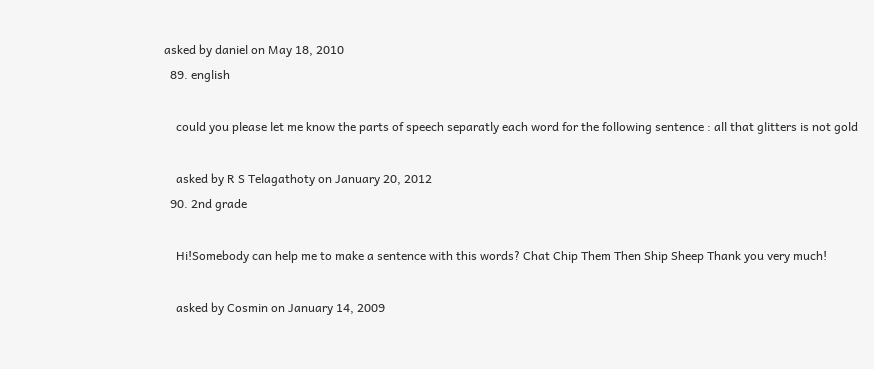asked by daniel on May 18, 2010
  89. english

    could you please let me know the parts of speech separatly each word for the following sentence : all that glitters is not gold

    asked by R S Telagathoty on January 20, 2012
  90. 2nd grade

    Hi!Somebody can help me to make a sentence with this words? Chat Chip Them Then Ship Sheep Thank you very much!

    asked by Cosmin on January 14, 2009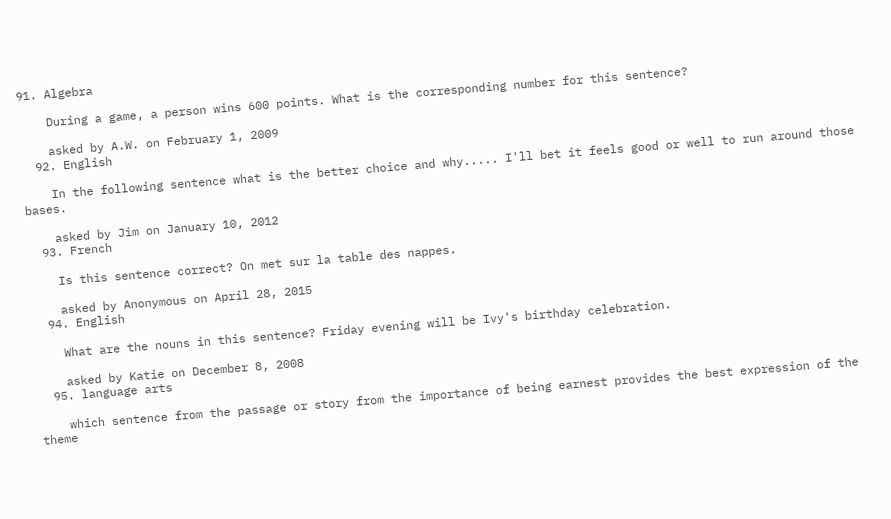91. Algebra

    During a game, a person wins 600 points. What is the corresponding number for this sentence?

    asked by A.W. on February 1, 2009
  92. English

    In the following sentence what is the better choice and why..... I'll bet it feels good or well to run around those bases.

    asked by Jim on January 10, 2012
  93. French

    Is this sentence correct? On met sur la table des nappes.

    asked by Anonymous on April 28, 2015
  94. English

    What are the nouns in this sentence? Friday evening will be Ivy's birthday celebration.

    asked by Katie on December 8, 2008
  95. language arts

    which sentence from the passage or story from the importance of being earnest provides the best expression of the theme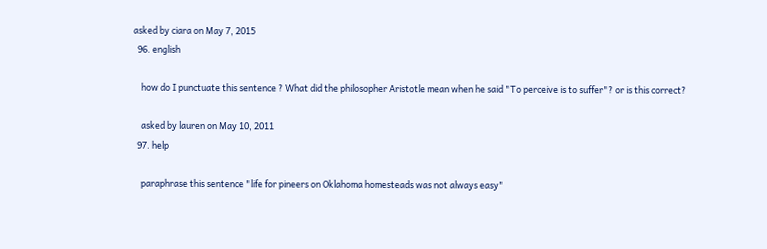asked by ciara on May 7, 2015
  96. english

    how do I punctuate this sentence ? What did the philosopher Aristotle mean when he said "To perceive is to suffer"? or is this correct?

    asked by lauren on May 10, 2011
  97. help

    paraphrase this sentence "life for pineers on Oklahoma homesteads was not always easy"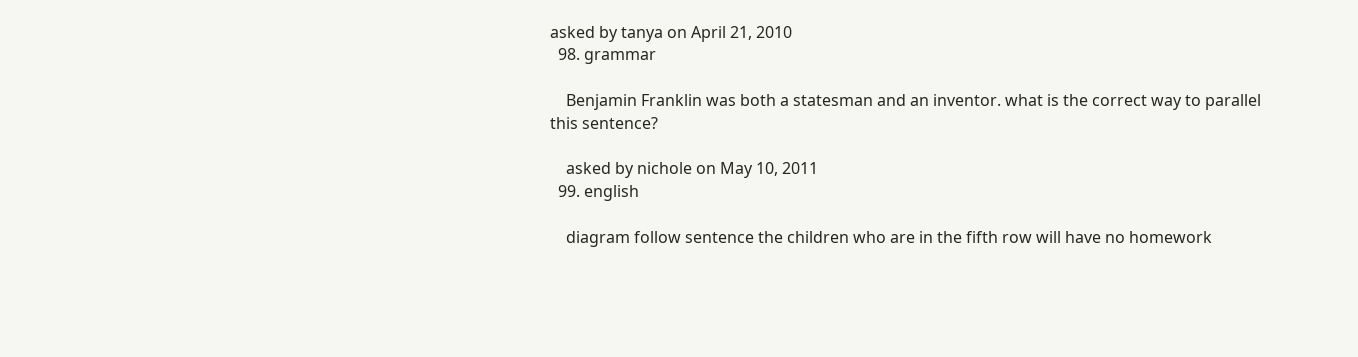asked by tanya on April 21, 2010
  98. grammar

    Benjamin Franklin was both a statesman and an inventor. what is the correct way to parallel this sentence?

    asked by nichole on May 10, 2011
  99. english

    diagram follow sentence the children who are in the fifth row will have no homework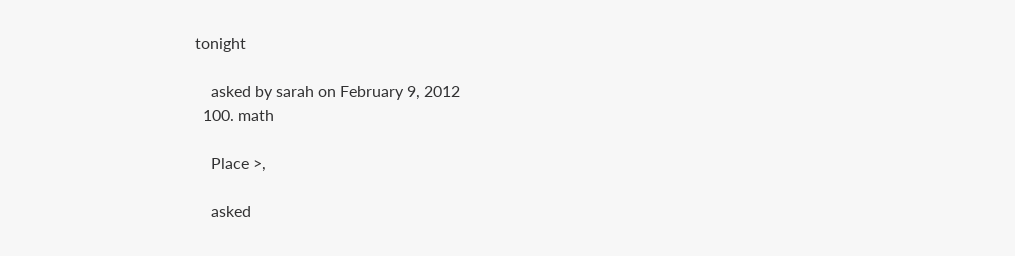tonight

    asked by sarah on February 9, 2012
  100. math

    Place >,

    asked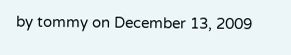by tommy on December 13, 2009